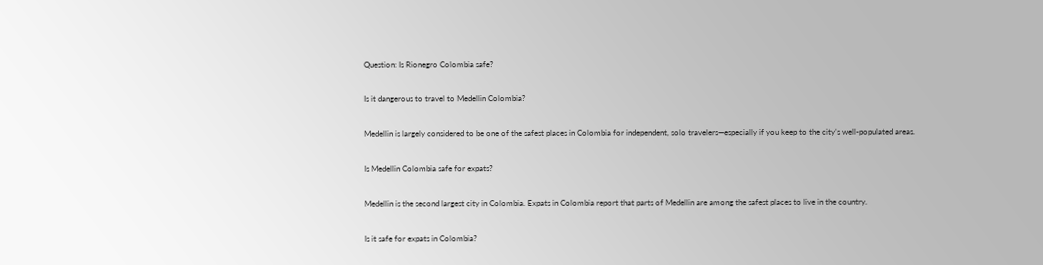Question: Is Rionegro Colombia safe?

Is it dangerous to travel to Medellin Colombia?

Medellin is largely considered to be one of the safest places in Colombia for independent, solo travelers—especially if you keep to the city’s well-populated areas.

Is Medellin Colombia safe for expats?

Medellin is the second largest city in Colombia. Expats in Colombia report that parts of Medellin are among the safest places to live in the country.

Is it safe for expats in Colombia?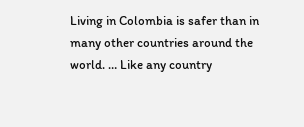Living in Colombia is safer than in many other countries around the world. … Like any country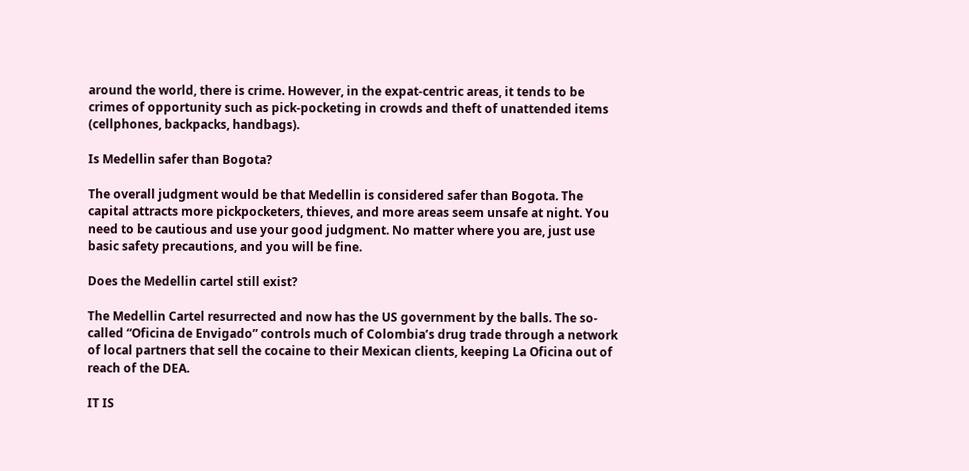around the world, there is crime. However, in the expat-centric areas, it tends to be crimes of opportunity such as pick-pocketing in crowds and theft of unattended items (cellphones, backpacks, handbags).

Is Medellin safer than Bogota?

The overall judgment would be that Medellin is considered safer than Bogota. The capital attracts more pickpocketers, thieves, and more areas seem unsafe at night. You need to be cautious and use your good judgment. No matter where you are, just use basic safety precautions, and you will be fine.

Does the Medellin cartel still exist?

The Medellin Cartel resurrected and now has the US government by the balls. The so-called “Oficina de Envigado” controls much of Colombia’s drug trade through a network of local partners that sell the cocaine to their Mexican clients, keeping La Oficina out of reach of the DEA.

IT IS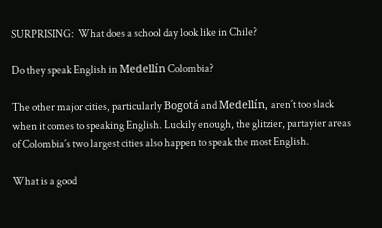SURPRISING:  What does a school day look like in Chile?

Do they speak English in Medellín Colombia?

The other major cities, particularly Bogotá and Medellín, aren´t too slack when it comes to speaking English. Luckily enough, the glitzier, partayier areas of Colombia´s two largest cities also happen to speak the most English.

What is a good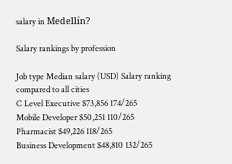salary in Medellín?

Salary rankings by profession

Job type Median salary (USD) Salary ranking compared to all cities
C Level Executive $73,856 174/265
Mobile Developer $50,251 110/265
Pharmacist $49,226 118/265
Business Development $48,810 132/265